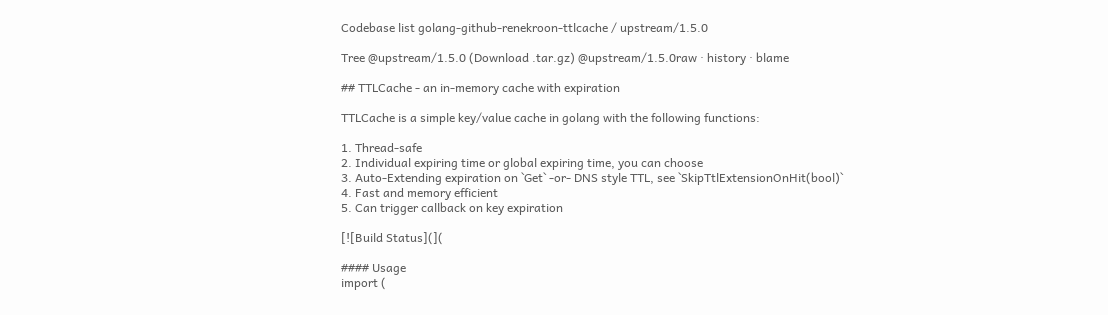Codebase list golang-github-renekroon-ttlcache / upstream/1.5.0

Tree @upstream/1.5.0 (Download .tar.gz) @upstream/1.5.0raw · history · blame

## TTLCache - an in-memory cache with expiration

TTLCache is a simple key/value cache in golang with the following functions:

1. Thread-safe
2. Individual expiring time or global expiring time, you can choose
3. Auto-Extending expiration on `Get` -or- DNS style TTL, see `SkipTtlExtensionOnHit(bool)`
4. Fast and memory efficient
5. Can trigger callback on key expiration

[![Build Status](](

#### Usage
import (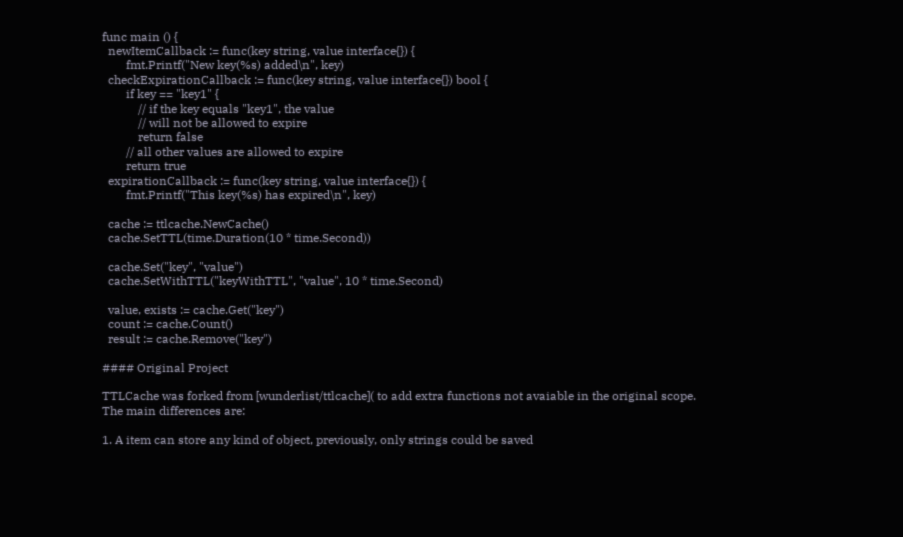func main () {
  newItemCallback := func(key string, value interface{}) {
        fmt.Printf("New key(%s) added\n", key)
  checkExpirationCallback := func(key string, value interface{}) bool {
        if key == "key1" {
            // if the key equals "key1", the value
            // will not be allowed to expire
            return false
        // all other values are allowed to expire
        return true
  expirationCallback := func(key string, value interface{}) {
        fmt.Printf("This key(%s) has expired\n", key)

  cache := ttlcache.NewCache()
  cache.SetTTL(time.Duration(10 * time.Second))

  cache.Set("key", "value")
  cache.SetWithTTL("keyWithTTL", "value", 10 * time.Second)

  value, exists := cache.Get("key")
  count := cache.Count()
  result := cache.Remove("key")

#### Original Project

TTLCache was forked from [wunderlist/ttlcache]( to add extra functions not avaiable in the original scope.
The main differences are:

1. A item can store any kind of object, previously, only strings could be saved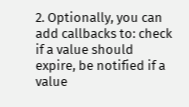2. Optionally, you can add callbacks to: check if a value should expire, be notified if a value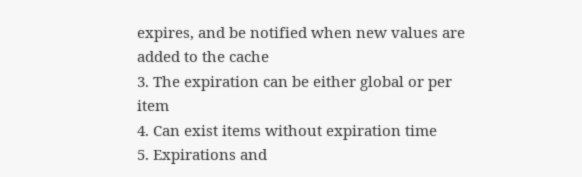expires, and be notified when new values are added to the cache
3. The expiration can be either global or per item
4. Can exist items without expiration time
5. Expirations and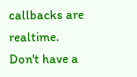callbacks are realtime. Don't have a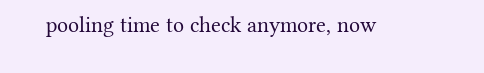pooling time to check anymore, now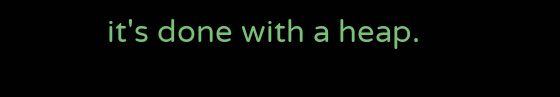it's done with a heap.